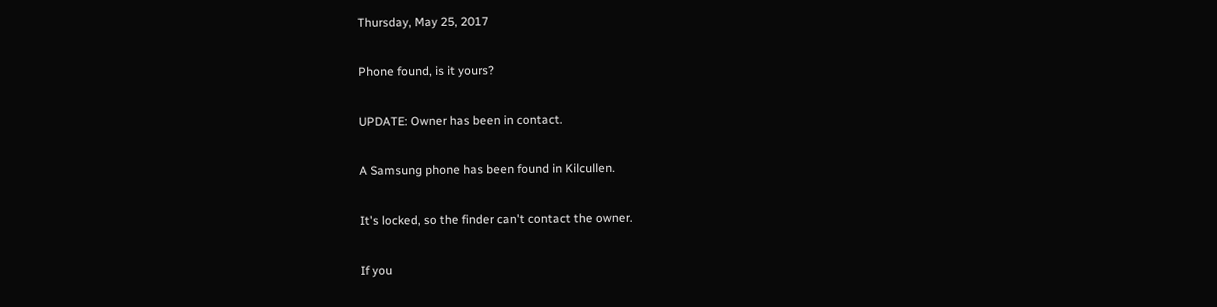Thursday, May 25, 2017

Phone found, is it yours?

UPDATE: Owner has been in contact.

A Samsung phone has been found in Kilcullen.

It's locked, so the finder can't contact the owner.

If you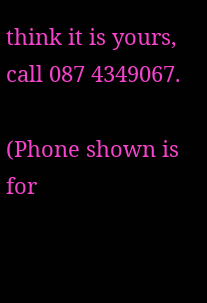think it is yours, call 087 4349067.

(Phone shown is for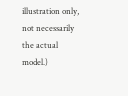illustration only, not necessarily the actual model.)